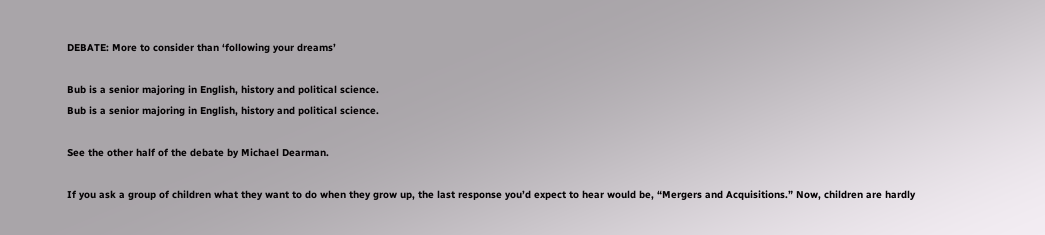DEBATE: More to consider than ‘following your dreams’

Bub is a senior majoring in English, history and political science.
Bub is a senior majoring in English, history and political science.

See the other half of the debate by Michael Dearman.

If you ask a group of children what they want to do when they grow up, the last response you’d expect to hear would be, “Mergers and Acquisitions.” Now, children are hardly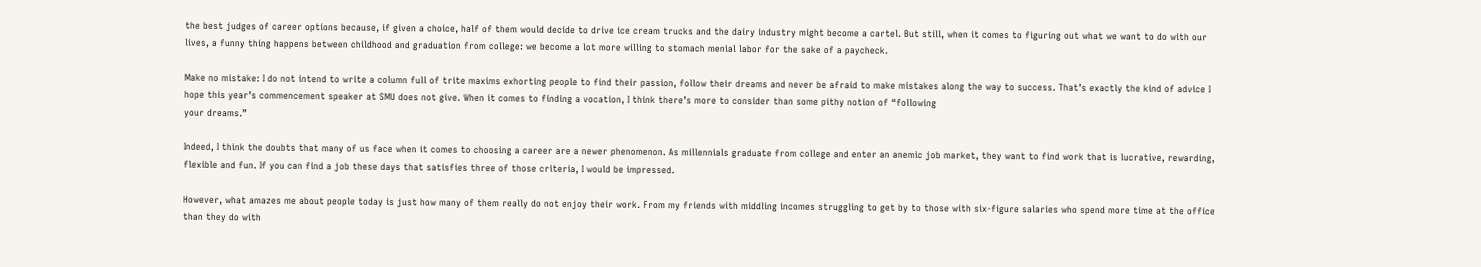the best judges of career options because, if given a choice, half of them would decide to drive ice cream trucks and the dairy industry might become a cartel. But still, when it comes to figuring out what we want to do with our lives, a funny thing happens between childhood and graduation from college: we become a lot more willing to stomach menial labor for the sake of a paycheck.

Make no mistake: I do not intend to write a column full of trite maxims exhorting people to find their passion, follow their dreams and never be afraid to make mistakes along the way to success. That’s exactly the kind of advice I hope this year’s commencement speaker at SMU does not give. When it comes to finding a vocation, I think there’s more to consider than some pithy notion of “following
your dreams.”

Indeed, I think the doubts that many of us face when it comes to choosing a career are a newer phenomenon. As millennials graduate from college and enter an anemic job market, they want to find work that is lucrative, rewarding, flexible and fun. If you can find a job these days that satisfies three of those criteria, I would be impressed.

However, what amazes me about people today is just how many of them really do not enjoy their work. From my friends with middling incomes struggling to get by to those with six-figure salaries who spend more time at the office than they do with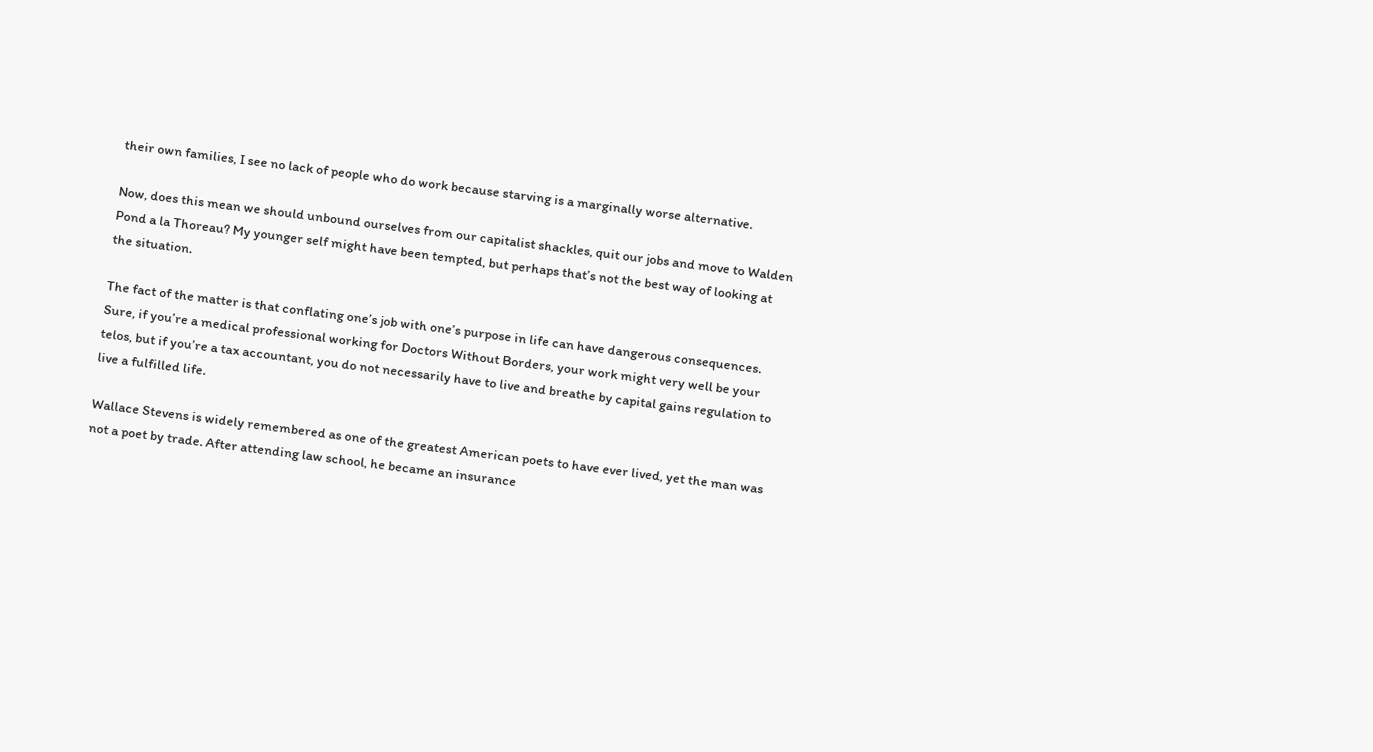their own families, I see no lack of people who do work because starving is a marginally worse alternative.

Now, does this mean we should unbound ourselves from our capitalist shackles, quit our jobs and move to Walden Pond a la Thoreau? My younger self might have been tempted, but perhaps that’s not the best way of looking at the situation.

The fact of the matter is that conflating one’s job with one’s purpose in life can have dangerous consequences. Sure, if you’re a medical professional working for Doctors Without Borders, your work might very well be your telos, but if you’re a tax accountant, you do not necessarily have to live and breathe by capital gains regulation to live a fulfilled life.

Wallace Stevens is widely remembered as one of the greatest American poets to have ever lived, yet the man was not a poet by trade. After attending law school, he became an insurance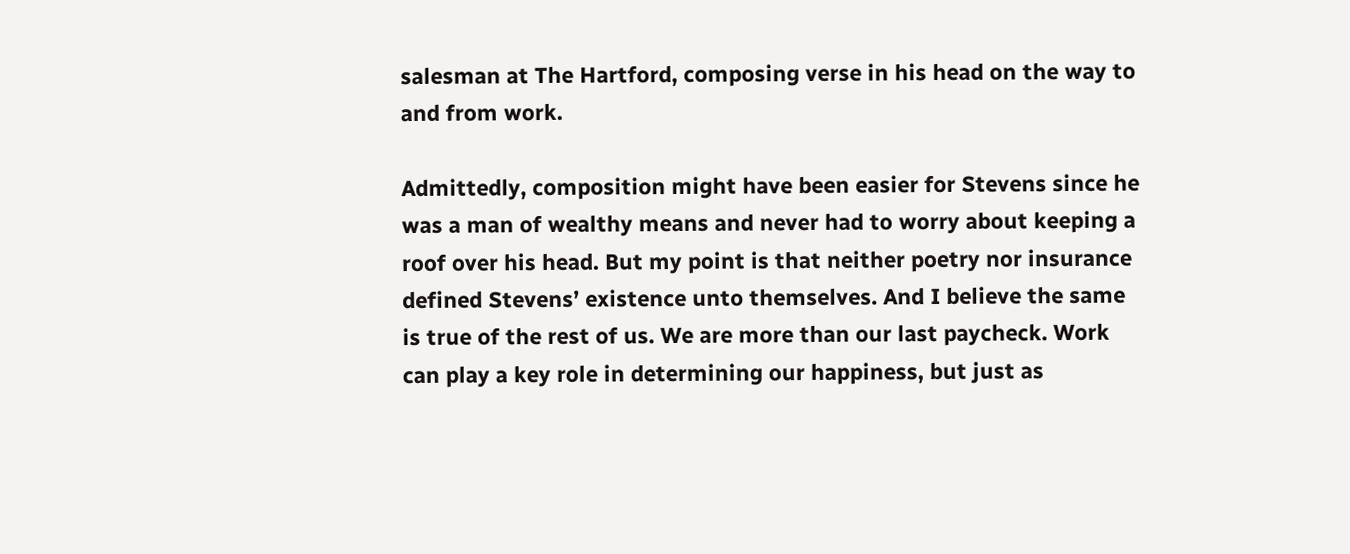salesman at The Hartford, composing verse in his head on the way to and from work.

Admittedly, composition might have been easier for Stevens since he was a man of wealthy means and never had to worry about keeping a roof over his head. But my point is that neither poetry nor insurance defined Stevens’ existence unto themselves. And I believe the same is true of the rest of us. We are more than our last paycheck. Work can play a key role in determining our happiness, but just as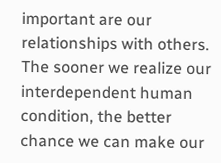important are our relationships with others. The sooner we realize our interdependent human condition, the better chance we can make our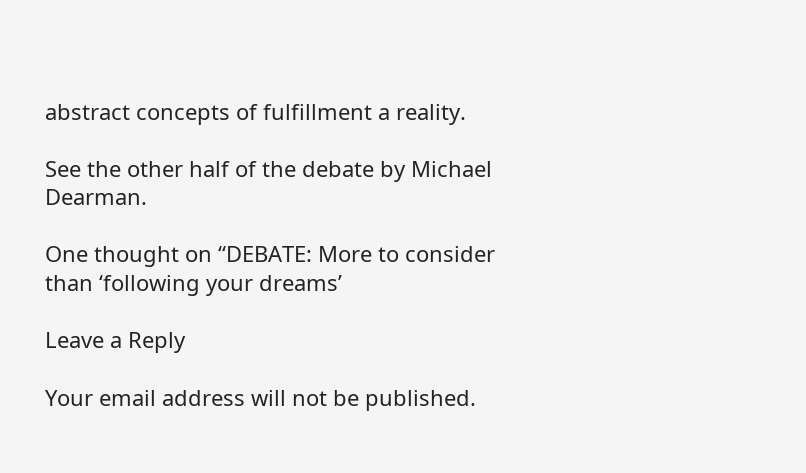abstract concepts of fulfillment a reality.

See the other half of the debate by Michael Dearman.

One thought on “DEBATE: More to consider than ‘following your dreams’

Leave a Reply

Your email address will not be published.